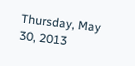Thursday, May 30, 2013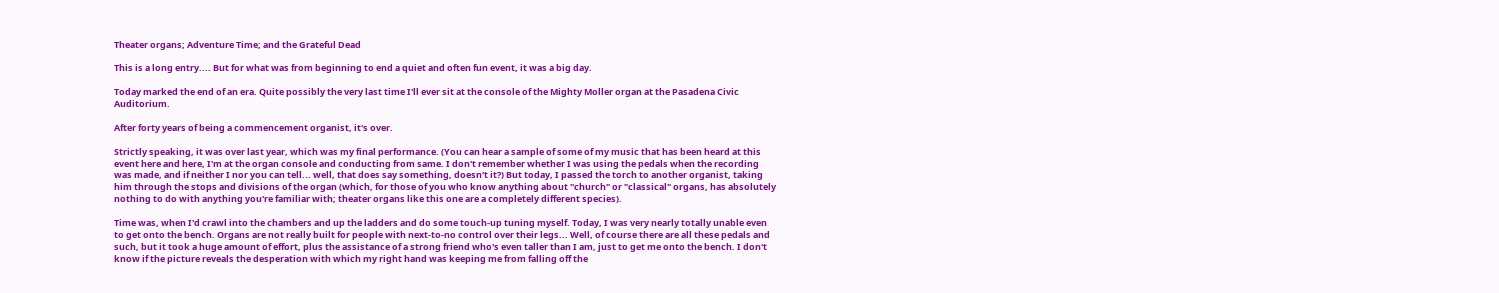Theater organs; Adventure Time; and the Grateful Dead

This is a long entry.... But for what was from beginning to end a quiet and often fun event, it was a big day.

Today marked the end of an era. Quite possibly the very last time I'll ever sit at the console of the Mighty Moller organ at the Pasadena Civic Auditorium.

After forty years of being a commencement organist, it's over.

Strictly speaking, it was over last year, which was my final performance. (You can hear a sample of some of my music that has been heard at this event here and here, I'm at the organ console and conducting from same. I don't remember whether I was using the pedals when the recording was made, and if neither I nor you can tell... well, that does say something, doesn't it?) But today, I passed the torch to another organist, taking him through the stops and divisions of the organ (which, for those of you who know anything about "church" or "classical" organs, has absolutely nothing to do with anything you're familiar with; theater organs like this one are a completely different species).

Time was, when I'd crawl into the chambers and up the ladders and do some touch-up tuning myself. Today, I was very nearly totally unable even to get onto the bench. Organs are not really built for people with next-to-no control over their legs... Well, of course there are all these pedals and such, but it took a huge amount of effort, plus the assistance of a strong friend who's even taller than I am, just to get me onto the bench. I don't know if the picture reveals the desperation with which my right hand was keeping me from falling off the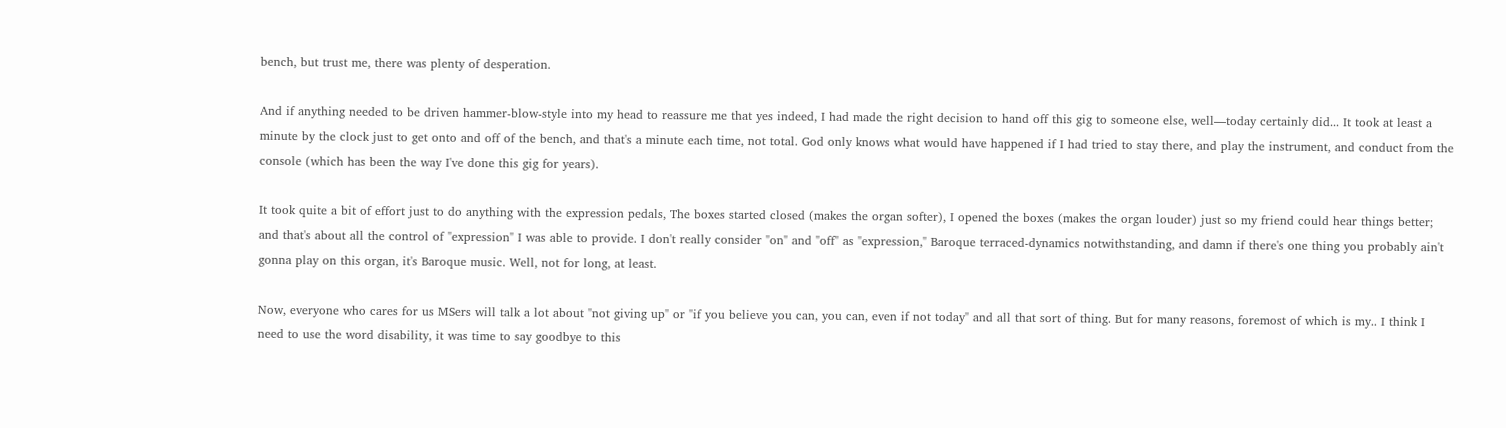bench, but trust me, there was plenty of desperation.

And if anything needed to be driven hammer-blow-style into my head to reassure me that yes indeed, I had made the right decision to hand off this gig to someone else, well—today certainly did... It took at least a minute by the clock just to get onto and off of the bench, and that's a minute each time, not total. God only knows what would have happened if I had tried to stay there, and play the instrument, and conduct from the console (which has been the way I've done this gig for years).

It took quite a bit of effort just to do anything with the expression pedals, The boxes started closed (makes the organ softer), I opened the boxes (makes the organ louder) just so my friend could hear things better; and that's about all the control of "expression" I was able to provide. I don't really consider "on" and "off" as "expression," Baroque terraced-dynamics notwithstanding, and damn if there's one thing you probably ain't gonna play on this organ, it's Baroque music. Well, not for long, at least.

Now, everyone who cares for us MSers will talk a lot about "not giving up" or "if you believe you can, you can, even if not today" and all that sort of thing. But for many reasons, foremost of which is my.. I think I need to use the word disability, it was time to say goodbye to this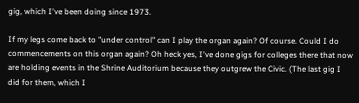gig, which I've been doing since 1973.

If my legs come back to "under control" can I play the organ again? Of course. Could I do commencements on this organ again? Oh heck yes, I've done gigs for colleges there that now are holding events in the Shrine Auditorium because they outgrew the Civic. (The last gig I did for them, which I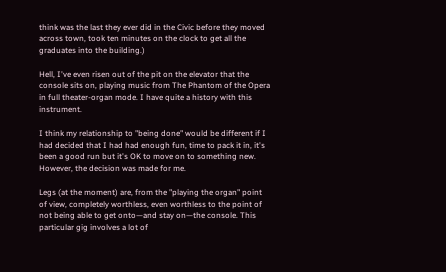think was the last they ever did in the Civic before they moved across town, took ten minutes on the clock to get all the graduates into the building.)

Hell, I've even risen out of the pit on the elevator that the console sits on, playing music from The Phantom of the Opera in full theater-organ mode. I have quite a history with this instrument.

I think my relationship to "being done" would be different if I had decided that I had had enough fun, time to pack it in, it's been a good run but it's OK to move on to something new. However, the decision was made for me.

Legs (at the moment) are, from the "playing the organ" point of view, completely worthless, even worthless to the point of not being able to get onto—and stay on—the console. This particular gig involves a lot of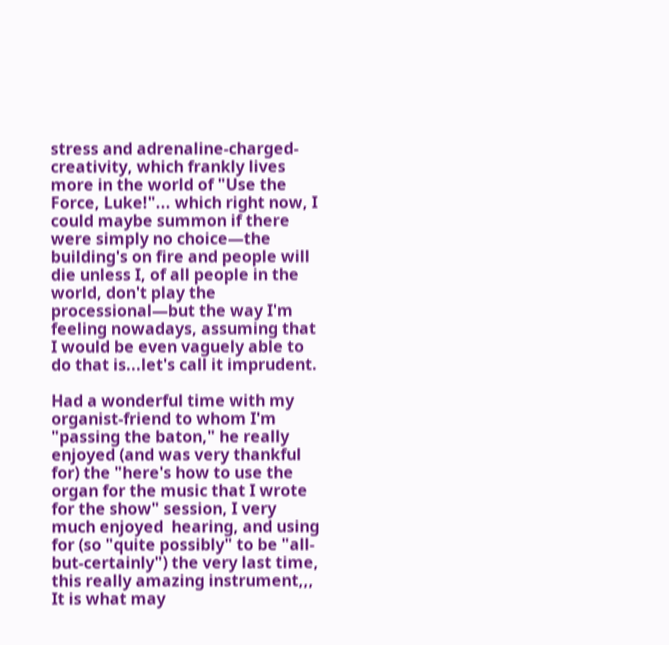stress and adrenaline-charged-creativity, which frankly lives more in the world of "Use the Force, Luke!"... which right now, I could maybe summon if there were simply no choice—the building's on fire and people will die unless I, of all people in the world, don't play the processional—but the way I'm feeling nowadays, assuming that I would be even vaguely able to do that is...let's call it imprudent.

Had a wonderful time with my organist-friend to whom I'm "passing the baton," he really enjoyed (and was very thankful for) the "here's how to use the organ for the music that I wrote for the show" session, I very much enjoyed  hearing, and using for (so "quite possibly" to be "all-but-certainly") the very last time, this really amazing instrument,,, It is what may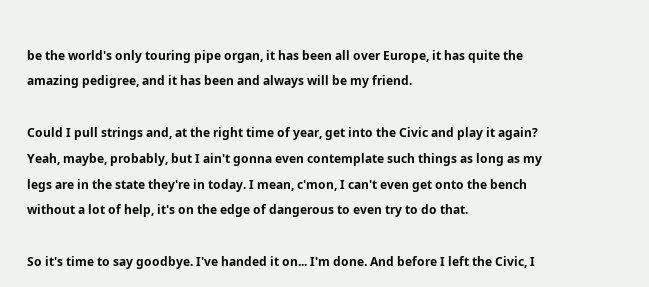be the world's only touring pipe organ, it has been all over Europe, it has quite the amazing pedigree, and it has been and always will be my friend.

Could I pull strings and, at the right time of year, get into the Civic and play it again? Yeah, maybe, probably, but I ain't gonna even contemplate such things as long as my legs are in the state they're in today. I mean, c'mon, I can't even get onto the bench without a lot of help, it's on the edge of dangerous to even try to do that.

So it's time to say goodbye. I've handed it on... I'm done. And before I left the Civic, I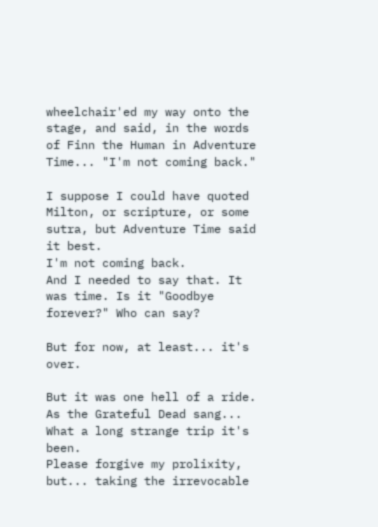wheelchair'ed my way onto the stage, and said, in the words of Finn the Human in Adventure Time... "I'm not coming back."

I suppose I could have quoted Milton, or scripture, or some sutra, but Adventure Time said it best.
I'm not coming back.
And I needed to say that. It was time. Is it "Goodbye forever?" Who can say?

But for now, at least... it's over.

But it was one hell of a ride. As the Grateful Dead sang...
What a long strange trip it's been.
Please forgive my prolixity, but... taking the irrevocable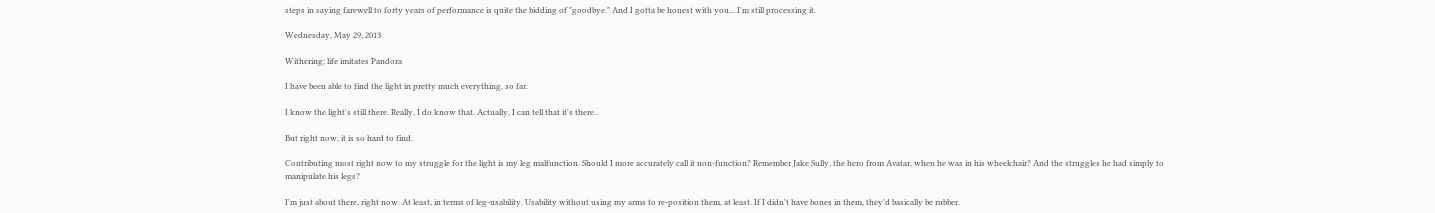steps in saying farewell to forty years of performance is quite the bidding of "goodbye." And I gotta be honest with you... I'm still processing it.

Wednesday, May 29, 2013

Withering; life imitates Pandora

I have been able to find the light in pretty much everything, so far.

I know the light's still there. Really, I do know that. Actually, I can tell that it's there..

But right now, it is so hard to find.

Contributing most right now to my struggle for the light is my leg malfunction. Should I more accurately call it non-function? Remember Jake Sully, the hero from Avatar, when he was in his wheelchair? And the struggles he had simply to manipulate his legs?

I'm just about there, right now. At least, in terms of leg-usability. Usability without using my arms to re-position them, at least. If I didn't have bones in them, they'd basically be rubber.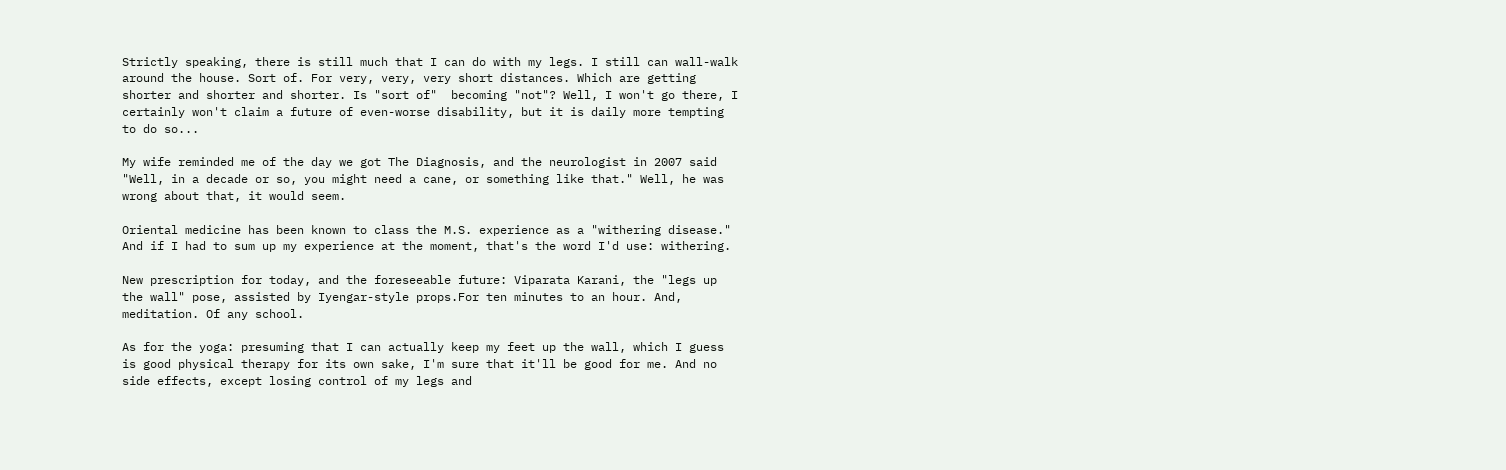Strictly speaking, there is still much that I can do with my legs. I still can wall-walk around the house. Sort of. For very, very, very short distances. Which are getting shorter and shorter and shorter. Is "sort of"  becoming "not"? Well, I won't go there, I certainly won't claim a future of even-worse disability, but it is daily more tempting to do so...

My wife reminded me of the day we got The Diagnosis, and the neurologist in 2007 said "Well, in a decade or so, you might need a cane, or something like that." Well, he was wrong about that, it would seem.

Oriental medicine has been known to class the M.S. experience as a "withering disease." And if I had to sum up my experience at the moment, that's the word I'd use: withering.

New prescription for today, and the foreseeable future: Viparata Karani, the "legs up the wall" pose, assisted by Iyengar-style props.For ten minutes to an hour. And, meditation. Of any school.

As for the yoga: presuming that I can actually keep my feet up the wall, which I guess is good physical therapy for its own sake, I'm sure that it'll be good for me. And no side effects, except losing control of my legs and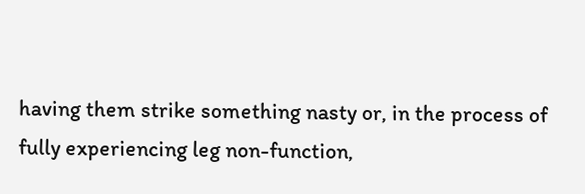having them strike something nasty or, in the process of fully experiencing leg non-function,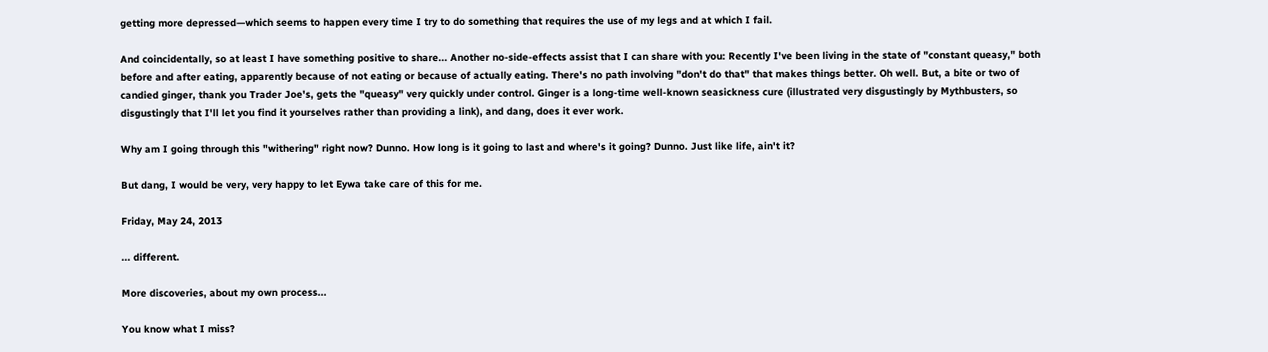getting more depressed—which seems to happen every time I try to do something that requires the use of my legs and at which I fail.

And coincidentally, so at least I have something positive to share... Another no-side-effects assist that I can share with you: Recently I've been living in the state of "constant queasy," both before and after eating, apparently because of not eating or because of actually eating. There's no path involving "don't do that" that makes things better. Oh well. But, a bite or two of candied ginger, thank you Trader Joe's, gets the "queasy" very quickly under control. Ginger is a long-time well-known seasickness cure (illustrated very disgustingly by Mythbusters, so disgustingly that I'll let you find it yourselves rather than providing a link), and dang, does it ever work.

Why am I going through this "withering" right now? Dunno. How long is it going to last and where's it going? Dunno. Just like life, ain't it?

But dang, I would be very, very happy to let Eywa take care of this for me.

Friday, May 24, 2013

... different.

More discoveries, about my own process...

You know what I miss?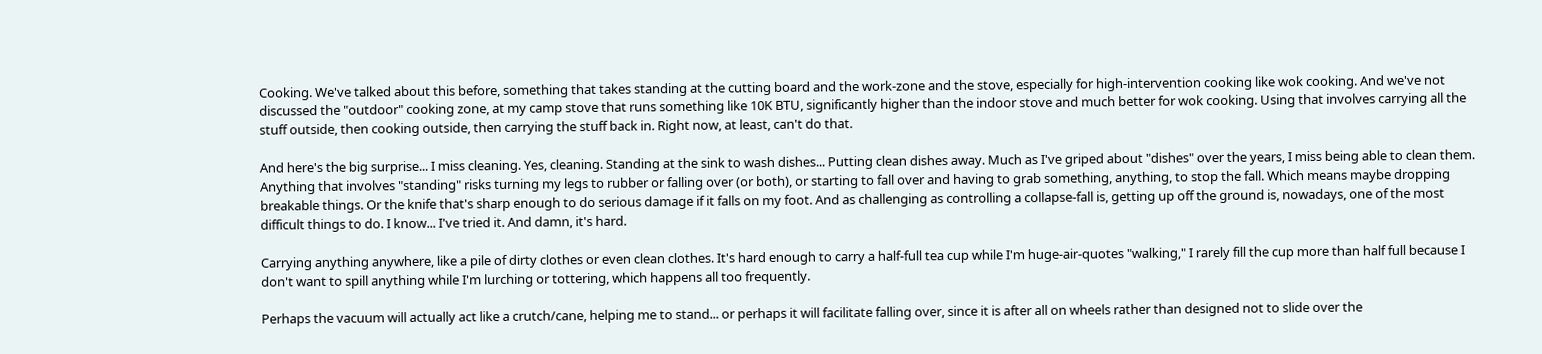Cooking. We've talked about this before, something that takes standing at the cutting board and the work-zone and the stove, especially for high-intervention cooking like wok cooking. And we've not discussed the "outdoor" cooking zone, at my camp stove that runs something like 10K BTU, significantly higher than the indoor stove and much better for wok cooking. Using that involves carrying all the stuff outside, then cooking outside, then carrying the stuff back in. Right now, at least, can't do that.

And here's the big surprise... I miss cleaning. Yes, cleaning. Standing at the sink to wash dishes... Putting clean dishes away. Much as I've griped about "dishes" over the years, I miss being able to clean them. Anything that involves "standing" risks turning my legs to rubber or falling over (or both), or starting to fall over and having to grab something, anything, to stop the fall. Which means maybe dropping breakable things. Or the knife that's sharp enough to do serious damage if it falls on my foot. And as challenging as controlling a collapse-fall is, getting up off the ground is, nowadays, one of the most difficult things to do. I know... I've tried it. And damn, it's hard.

Carrying anything anywhere, like a pile of dirty clothes or even clean clothes. It's hard enough to carry a half-full tea cup while I'm huge-air-quotes "walking," I rarely fill the cup more than half full because I don't want to spill anything while I'm lurching or tottering, which happens all too frequently.

Perhaps the vacuum will actually act like a crutch/cane, helping me to stand... or perhaps it will facilitate falling over, since it is after all on wheels rather than designed not to slide over the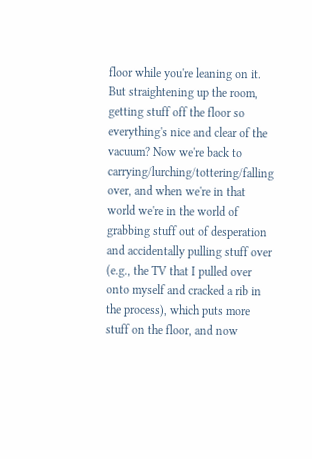floor while you're leaning on it. But straightening up the room, getting stuff off the floor so everything's nice and clear of the vacuum? Now we're back to carrying/lurching/tottering/falling over, and when we're in that world we're in the world of grabbing stuff out of desperation and accidentally pulling stuff over (e.g., the TV that I pulled over onto myself and cracked a rib in the process), which puts more stuff on the floor, and now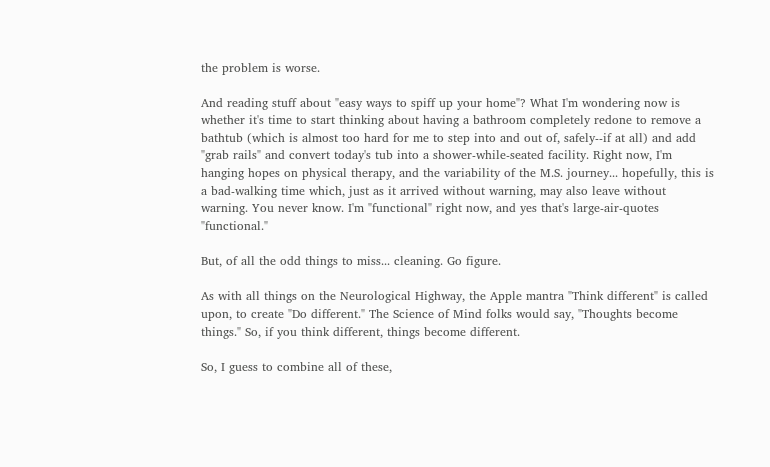the problem is worse.

And reading stuff about "easy ways to spiff up your home"? What I'm wondering now is whether it's time to start thinking about having a bathroom completely redone to remove a bathtub (which is almost too hard for me to step into and out of, safely--if at all) and add "grab rails" and convert today's tub into a shower-while-seated facility. Right now, I'm hanging hopes on physical therapy, and the variability of the M.S. journey... hopefully, this is a bad-walking time which, just as it arrived without warning, may also leave without warning. You never know. I'm "functional" right now, and yes that's large-air-quotes "functional."

But, of all the odd things to miss... cleaning. Go figure.

As with all things on the Neurological Highway, the Apple mantra "Think different" is called upon, to create "Do different." The Science of Mind folks would say, "Thoughts become things." So, if you think different, things become different.

So, I guess to combine all of these,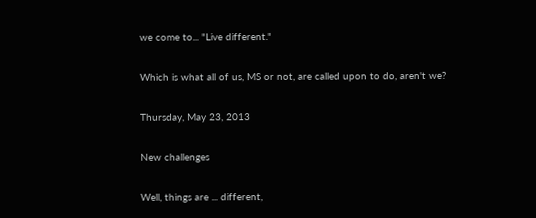we come to... "Live different."

Which is what all of us, MS or not, are called upon to do, aren't we?

Thursday, May 23, 2013

New challenges

Well, things are ... different,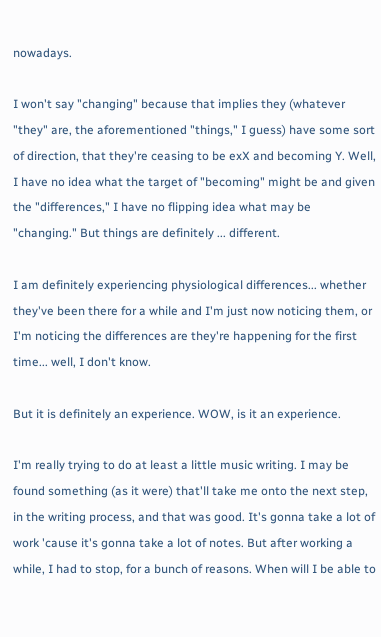nowadays.

I won't say "changing" because that implies they (whatever "they" are, the aforementioned "things," I guess) have some sort of direction, that they're ceasing to be exX and becoming Y. Well, I have no idea what the target of "becoming" might be and given the "differences," I have no flipping idea what may be "changing." But things are definitely ... different.

I am definitely experiencing physiological differences... whether they've been there for a while and I'm just now noticing them, or I'm noticing the differences are they're happening for the first time... well, I don't know.

But it is definitely an experience. WOW, is it an experience.

I'm really trying to do at least a little music writing. I may be found something (as it were) that'll take me onto the next step, in the writing process, and that was good. It's gonna take a lot of work 'cause it's gonna take a lot of notes. But after working a while, I had to stop, for a bunch of reasons. When will I be able to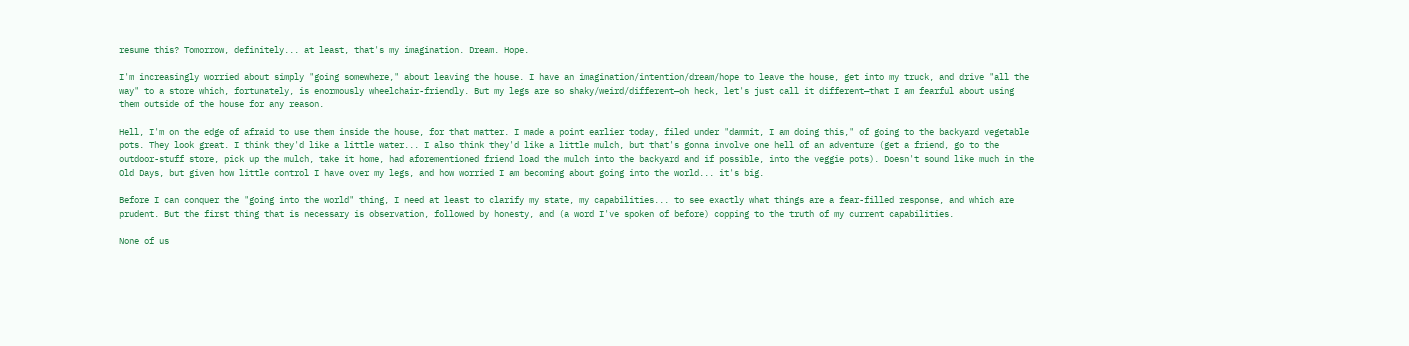resume this? Tomorrow, definitely... at least, that's my imagination. Dream. Hope.

I'm increasingly worried about simply "going somewhere," about leaving the house. I have an imagination/intention/dream/hope to leave the house, get into my truck, and drive "all the way" to a store which, fortunately, is enormously wheelchair-friendly. But my legs are so shaky/weird/different—oh heck, let's just call it different—that I am fearful about using them outside of the house for any reason.

Hell, I'm on the edge of afraid to use them inside the house, for that matter. I made a point earlier today, filed under "dammit, I am doing this," of going to the backyard vegetable pots. They look great. I think they'd like a little water... I also think they'd like a little mulch, but that's gonna involve one hell of an adventure (get a friend, go to the outdoor-stuff store, pick up the mulch, take it home, had aforementioned friend load the mulch into the backyard and if possible, into the veggie pots). Doesn't sound like much in the Old Days, but given how little control I have over my legs, and how worried I am becoming about going into the world... it's big.

Before I can conquer the "going into the world" thing, I need at least to clarify my state, my capabilities... to see exactly what things are a fear-filled response, and which are prudent. But the first thing that is necessary is observation, followed by honesty, and (a word I've spoken of before) copping to the truth of my current capabilities.

None of us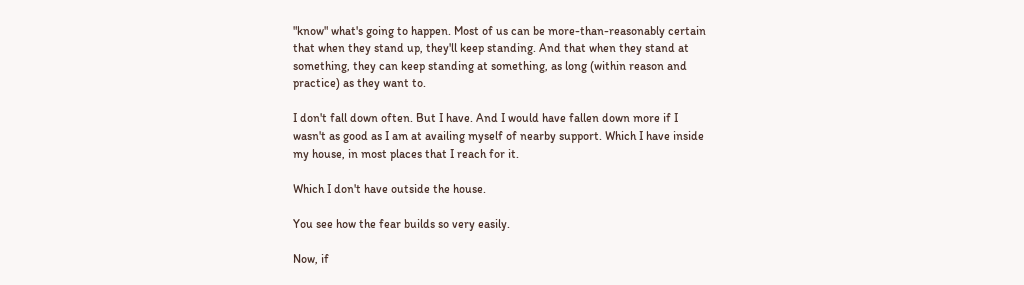"know" what's going to happen. Most of us can be more-than-reasonably certain that when they stand up, they'll keep standing. And that when they stand at something, they can keep standing at something, as long (within reason and practice) as they want to.

I don't fall down often. But I have. And I would have fallen down more if I wasn't as good as I am at availing myself of nearby support. Which I have inside my house, in most places that I reach for it.

Which I don't have outside the house.

You see how the fear builds so very easily.

Now, if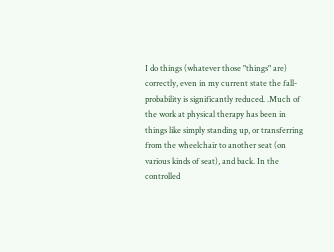I do things (whatever those "things" are) correctly, even in my current state the fall-probability is significantly reduced. .Much of the work at physical therapy has been in things like simply standing up, or transferring from the wheelchair to another seat (on various kinds of seat), and back. In the controlled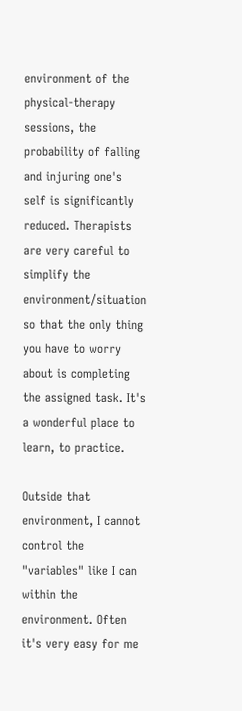environment of the physical-therapy sessions, the probability of falling and injuring one's self is significantly reduced. Therapists are very careful to simplify the environment/situation so that the only thing you have to worry about is completing the assigned task. It's a wonderful place to learn, to practice.

Outside that environment, I cannot control the "variables" like I can within the environment. Often it's very easy for me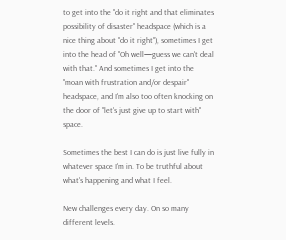to get into the "do it right and that eliminates possibility of disaster" headspace (which is a nice thing about "do it right"), sometimes I get into the head of "Oh well—guess we can't deal with that." And sometimes I get into the "moan with frustration and/or despair" headspace, and I'm also too often knocking on the door of "let's just give up to start with" space.

Sometimes the best I can do is just live fully in whatever space I'm in. To be truthful about what's happening and what I feel.

New challenges every day. On so many different levels.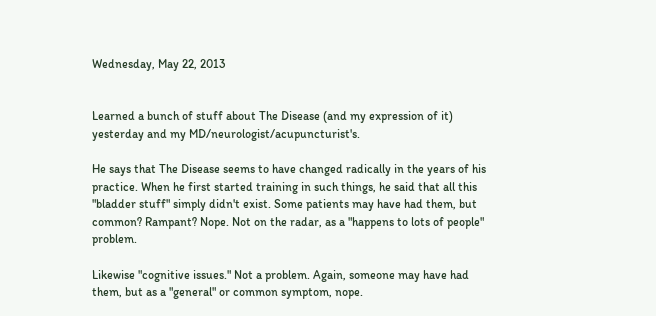Wednesday, May 22, 2013


Learned a bunch of stuff about The Disease (and my expression of it) yesterday and my MD/neurologist/acupuncturist's.

He says that The Disease seems to have changed radically in the years of his practice. When he first started training in such things, he said that all this "bladder stuff" simply didn't exist. Some patients may have had them, but common? Rampant? Nope. Not on the radar, as a "happens to lots of people" problem.

Likewise "cognitive issues." Not a problem. Again, someone may have had them, but as a "general" or common symptom, nope.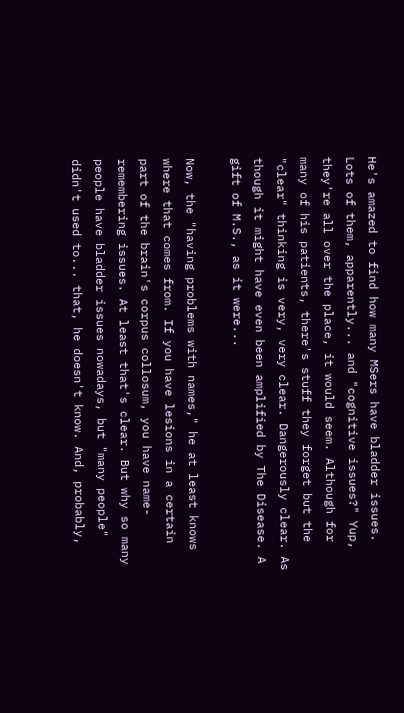He's amazed to find how many MSers have bladder issues. Lots of them, apparently... and "cognitive issues?" Yup, they're all over the place, it would seem. Although for many of his patients, there's stuff they forget but the "clear" thinking is very, very clear. Dangerously clear. As though it might have even been amplified by The Disease. A gift of M.S., as it were...

Now, the "having problems with names," he at least knows where that comes from. If you have lesions in a certain part of the brain's corpus collosum, you have name-remembering issues. At least that's clear. But why so many people have bladder issues nowadays, but "many people" didn't used to... that, he doesn't know. And, probably,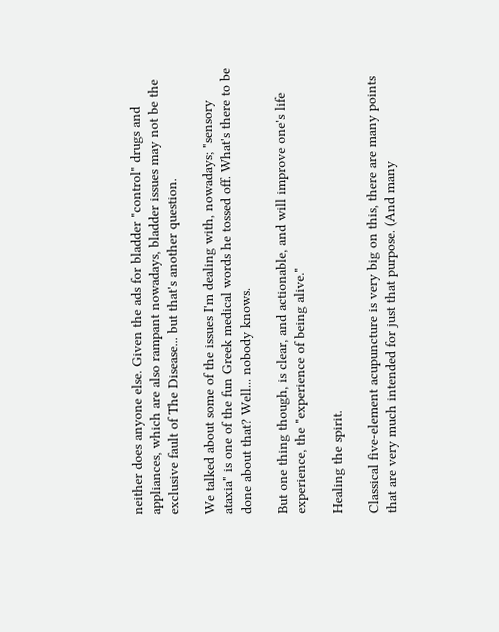neither does anyone else. Given the ads for bladder "control" drugs and appliances, which are also rampant nowadays, bladder issues may not be the exclusive fault of The Disease... but that's another question.

We talked about some of the issues I'm dealing with, nowadays; "sensory ataxia" is one of the fun Greek medical words he tossed off. What's there to be done about that? Well... nobody knows.

But one thing though, is clear, and actionable, and will improve one's life experience, the "experience of being alive."

Healing the spirit.

Classical five-element acupuncture is very big on this, there are many points that are very much intended for just that purpose. (And many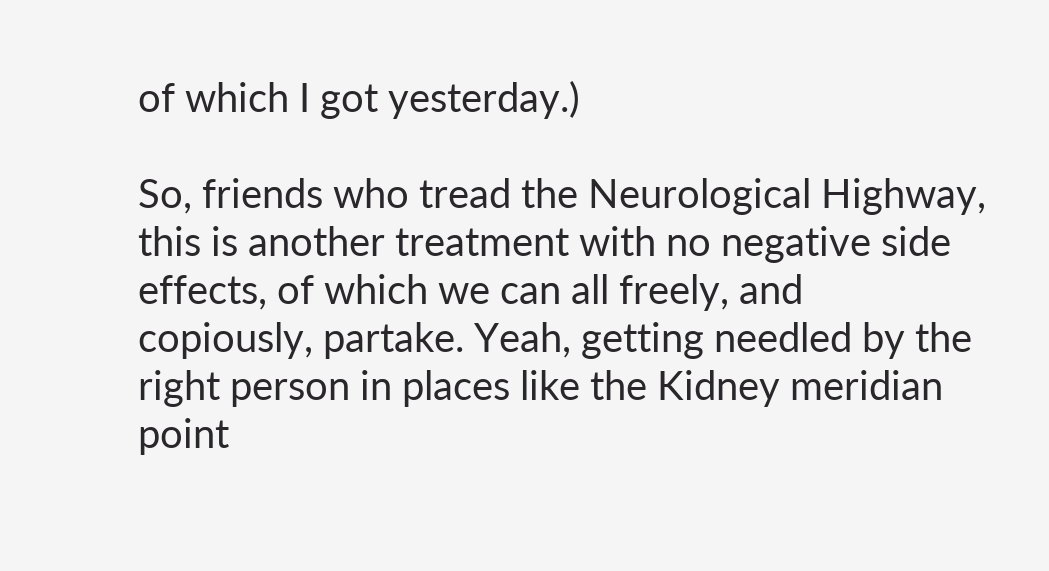of which I got yesterday.)

So, friends who tread the Neurological Highway, this is another treatment with no negative side effects, of which we can all freely, and copiously, partake. Yeah, getting needled by the right person in places like the Kidney meridian point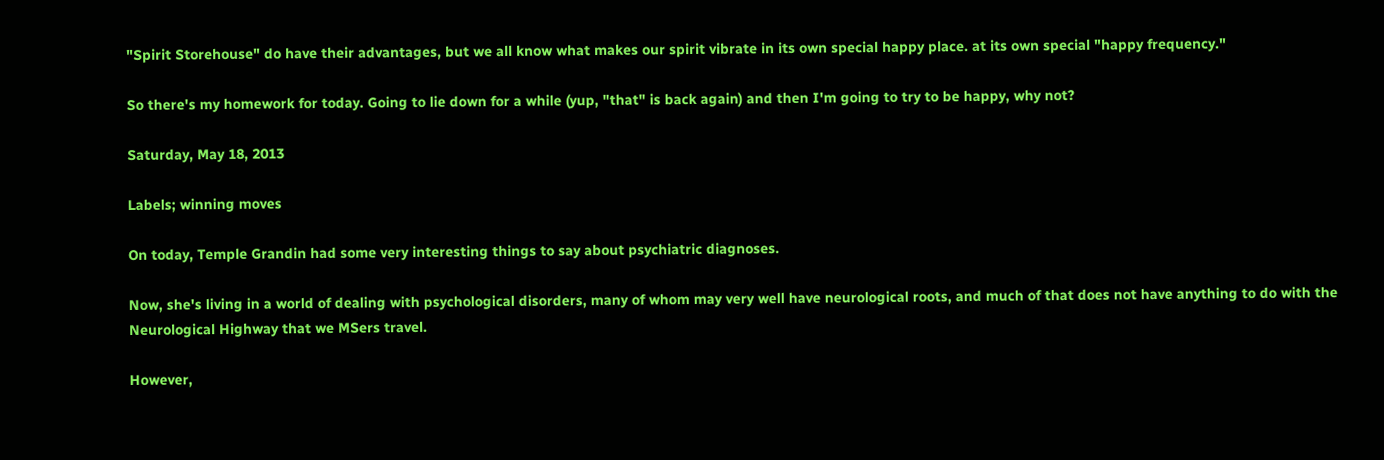"Spirit Storehouse" do have their advantages, but we all know what makes our spirit vibrate in its own special happy place. at its own special "happy frequency."

So there's my homework for today. Going to lie down for a while (yup, "that" is back again) and then I'm going to try to be happy, why not?

Saturday, May 18, 2013

Labels; winning moves

On today, Temple Grandin had some very interesting things to say about psychiatric diagnoses.

Now, she's living in a world of dealing with psychological disorders, many of whom may very well have neurological roots, and much of that does not have anything to do with the Neurological Highway that we MSers travel.

However,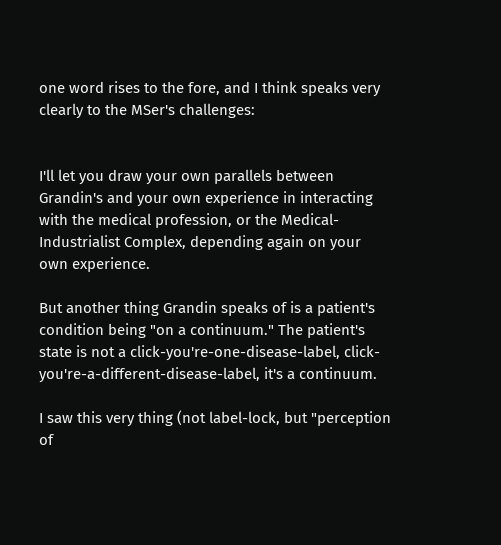one word rises to the fore, and I think speaks very clearly to the MSer's challenges:


I'll let you draw your own parallels between Grandin's and your own experience in interacting with the medical profession, or the Medical-Industrialist Complex, depending again on your own experience.

But another thing Grandin speaks of is a patient's condition being "on a continuum." The patient's state is not a click-you're-one-disease-label, click-you're-a-different-disease-label, it's a continuum.

I saw this very thing (not label-lock, but "perception of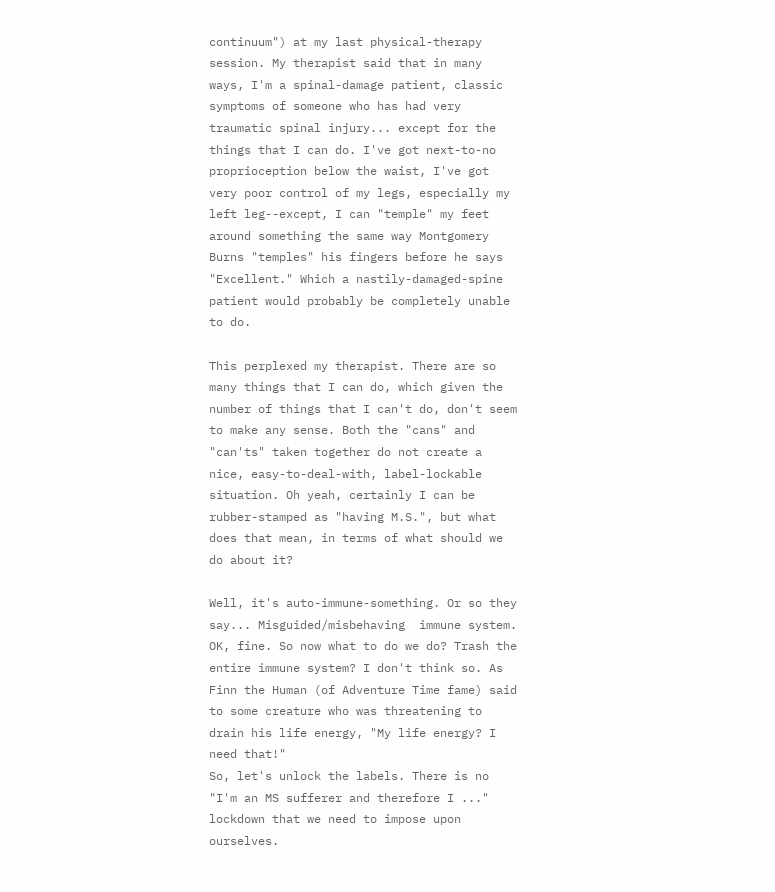continuum") at my last physical-therapy session. My therapist said that in many ways, I'm a spinal-damage patient, classic symptoms of someone who has had very traumatic spinal injury... except for the things that I can do. I've got next-to-no proprioception below the waist, I've got very poor control of my legs, especially my left leg--except, I can "temple" my feet around something the same way Montgomery Burns "temples" his fingers before he says "Excellent." Which a nastily-damaged-spine patient would probably be completely unable to do.

This perplexed my therapist. There are so many things that I can do, which given the number of things that I can't do, don't seem to make any sense. Both the "cans" and "can'ts" taken together do not create a nice, easy-to-deal-with, label-lockable situation. Oh yeah, certainly I can be rubber-stamped as "having M.S.", but what does that mean, in terms of what should we do about it?

Well, it's auto-immune-something. Or so they say... Misguided/misbehaving  immune system. OK, fine. So now what to do we do? Trash the entire immune system? I don't think so. As Finn the Human (of Adventure Time fame) said to some creature who was threatening to drain his life energy, "My life energy? I need that!"
So, let's unlock the labels. There is no "I'm an MS sufferer and therefore I ..." lockdown that we need to impose upon ourselves.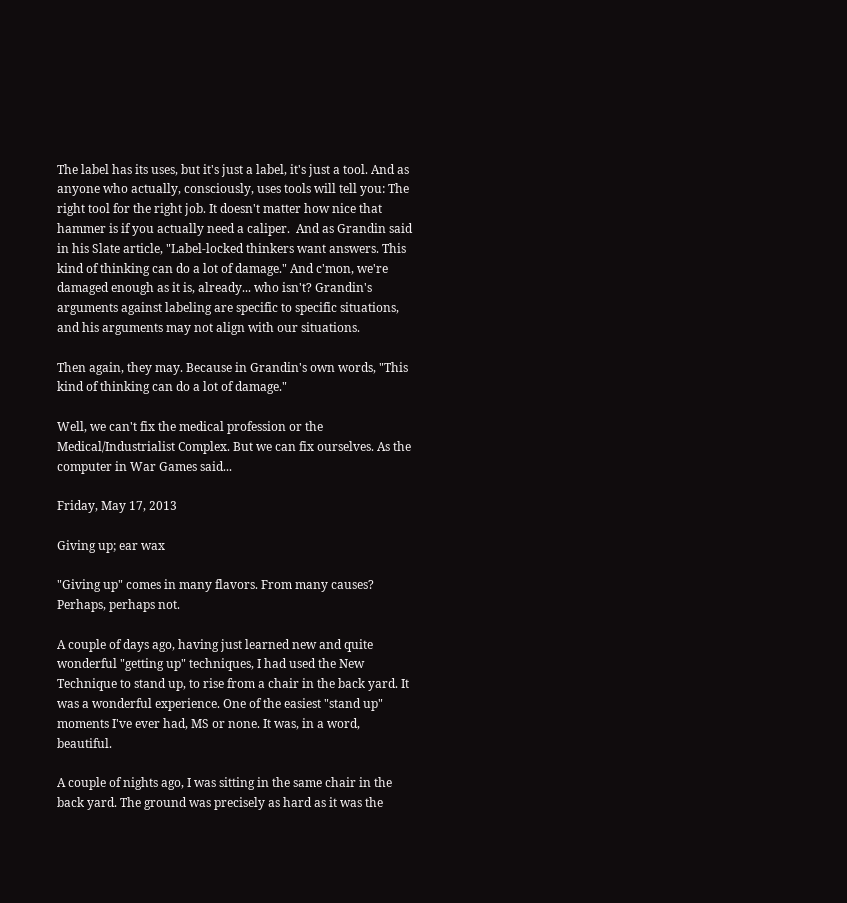The label has its uses, but it's just a label, it's just a tool. And as anyone who actually, consciously, uses tools will tell you: The right tool for the right job. It doesn't matter how nice that hammer is if you actually need a caliper.  And as Grandin said in his Slate article, "Label-locked thinkers want answers. This kind of thinking can do a lot of damage." And c'mon, we're damaged enough as it is, already... who isn't? Grandin's arguments against labeling are specific to specific situations, and his arguments may not align with our situations.

Then again, they may. Because in Grandin's own words, "This kind of thinking can do a lot of damage."

Well, we can't fix the medical profession or the Medical/Industrialist Complex. But we can fix ourselves. As the computer in War Games said...

Friday, May 17, 2013

Giving up; ear wax

"Giving up" comes in many flavors. From many causes? Perhaps, perhaps not.

A couple of days ago, having just learned new and quite wonderful "getting up" techniques, I had used the New Technique to stand up, to rise from a chair in the back yard. It was a wonderful experience. One of the easiest "stand up" moments I've ever had, MS or none. It was, in a word, beautiful.

A couple of nights ago, I was sitting in the same chair in the back yard. The ground was precisely as hard as it was the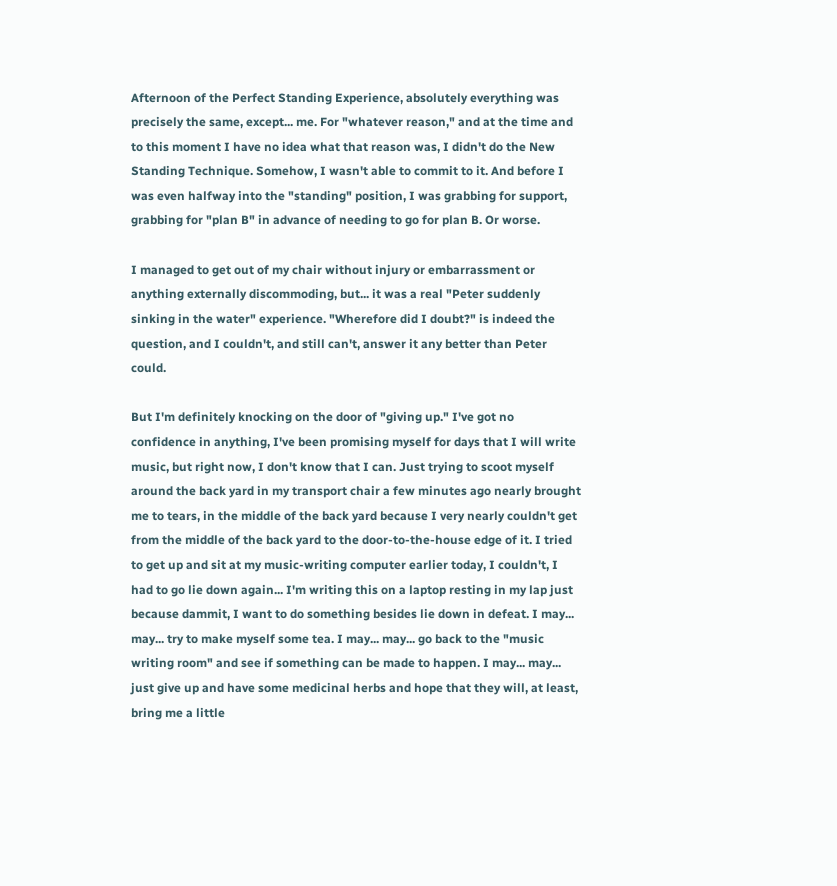Afternoon of the Perfect Standing Experience, absolutely everything was precisely the same, except... me. For "whatever reason," and at the time and to this moment I have no idea what that reason was, I didn't do the New Standing Technique. Somehow, I wasn't able to commit to it. And before I was even halfway into the "standing" position, I was grabbing for support, grabbing for "plan B" in advance of needing to go for plan B. Or worse.

I managed to get out of my chair without injury or embarrassment or anything externally discommoding, but... it was a real "Peter suddenly sinking in the water" experience. "Wherefore did I doubt?" is indeed the question, and I couldn't, and still can't, answer it any better than Peter could.

But I'm definitely knocking on the door of "giving up." I've got no confidence in anything, I've been promising myself for days that I will write music, but right now, I don't know that I can. Just trying to scoot myself around the back yard in my transport chair a few minutes ago nearly brought me to tears, in the middle of the back yard because I very nearly couldn't get from the middle of the back yard to the door-to-the-house edge of it. I tried to get up and sit at my music-writing computer earlier today, I couldn't, I had to go lie down again... I'm writing this on a laptop resting in my lap just because dammit, I want to do something besides lie down in defeat. I may... may... try to make myself some tea. I may... may... go back to the "music writing room" and see if something can be made to happen. I may... may... just give up and have some medicinal herbs and hope that they will, at least, bring me a little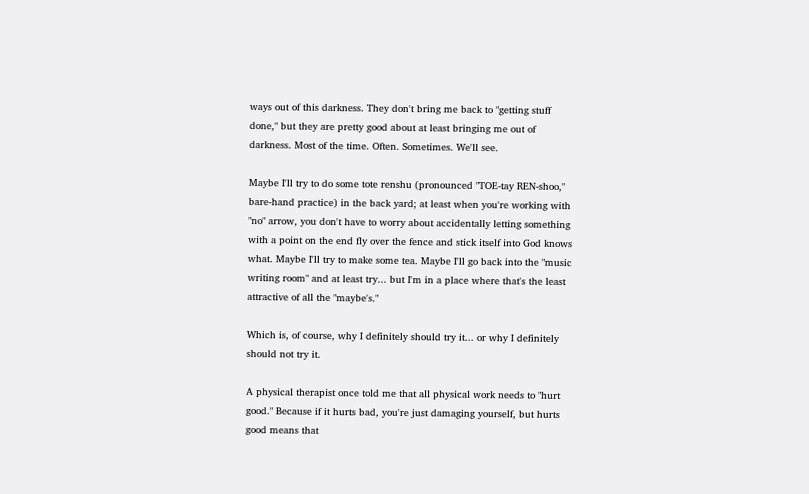ways out of this darkness. They don't bring me back to "getting stuff done," but they are pretty good about at least bringing me out of darkness. Most of the time. Often. Sometimes. We'll see.

Maybe I'll try to do some tote renshu (pronounced "TOE-tay REN-shoo," bare-hand practice) in the back yard; at least when you're working with "no" arrow, you don't have to worry about accidentally letting something with a point on the end fly over the fence and stick itself into God knows what. Maybe I'll try to make some tea. Maybe I'll go back into the "music writing room" and at least try... but I'm in a place where that's the least attractive of all the "maybe's."

Which is, of course, why I definitely should try it... or why I definitely should not try it.

A physical therapist once told me that all physical work needs to "hurt good." Because if it hurts bad, you're just damaging yourself, but hurts good means that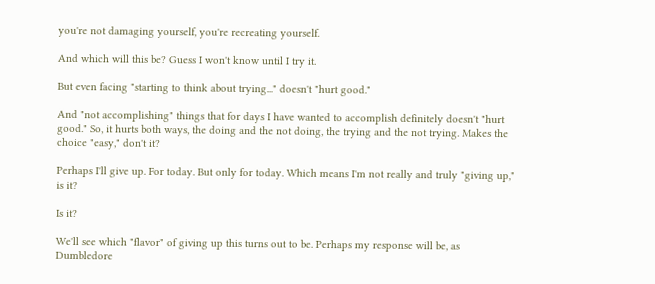you're not damaging yourself, you're recreating yourself.

And which will this be? Guess I won't know until I try it.

But even facing "starting to think about trying..." doesn't "hurt good."

And "not accomplishing" things that for days I have wanted to accomplish definitely doesn't "hurt good." So, it hurts both ways, the doing and the not doing, the trying and the not trying. Makes the choice "easy," don't it?

Perhaps I'll give up. For today. But only for today. Which means I'm not really and truly "giving up," is it?

Is it?

We'll see which "flavor" of giving up this turns out to be. Perhaps my response will be, as Dumbledore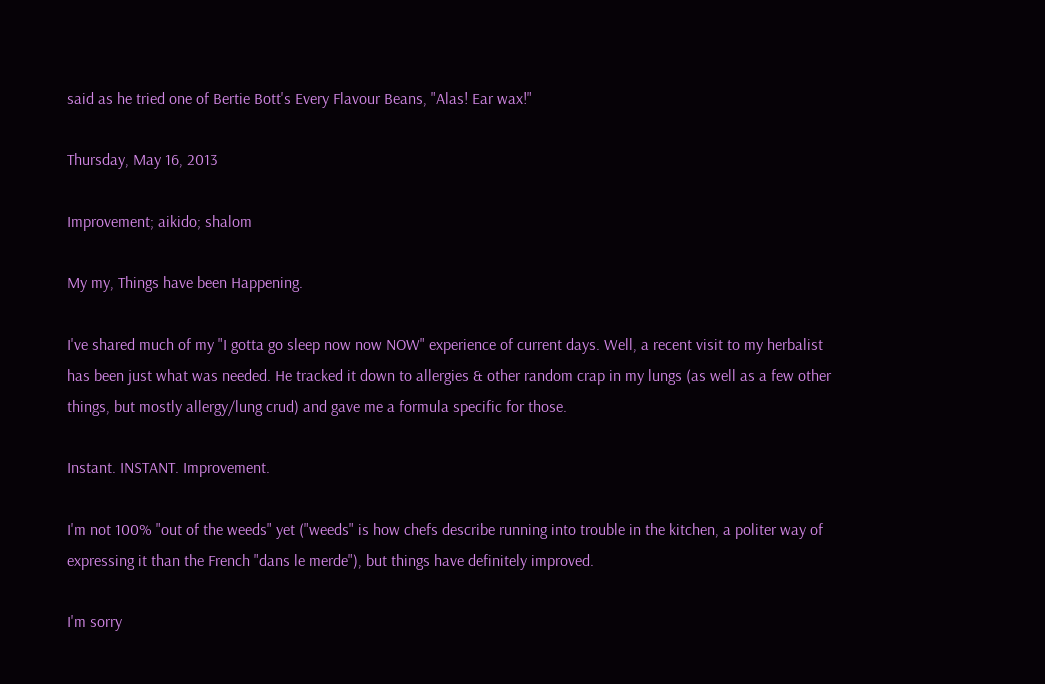said as he tried one of Bertie Bott's Every Flavour Beans, "Alas! Ear wax!"

Thursday, May 16, 2013

Improvement; aikido; shalom

My my, Things have been Happening.

I've shared much of my "I gotta go sleep now now NOW" experience of current days. Well, a recent visit to my herbalist has been just what was needed. He tracked it down to allergies & other random crap in my lungs (as well as a few other things, but mostly allergy/lung crud) and gave me a formula specific for those.

Instant. INSTANT. Improvement.

I'm not 100% "out of the weeds" yet ("weeds" is how chefs describe running into trouble in the kitchen, a politer way of expressing it than the French "dans le merde"), but things have definitely improved.

I'm sorry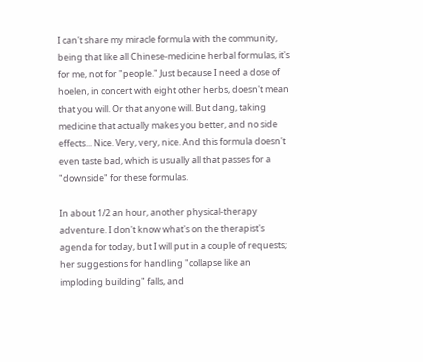I can't share my miracle formula with the community, being that like all Chinese-medicine herbal formulas, it's for me, not for "people." Just because I need a dose of hoelen, in concert with eight other herbs, doesn't mean that you will. Or that anyone will. But dang, taking medicine that actually makes you better, and no side effects... Nice. Very, very, nice. And this formula doesn't even taste bad, which is usually all that passes for a "downside" for these formulas.

In about 1/2 an hour, another physical-therapy adventure. I don't know what's on the therapist's agenda for today, but I will put in a couple of requests; her suggestions for handling "collapse like an imploding building" falls, and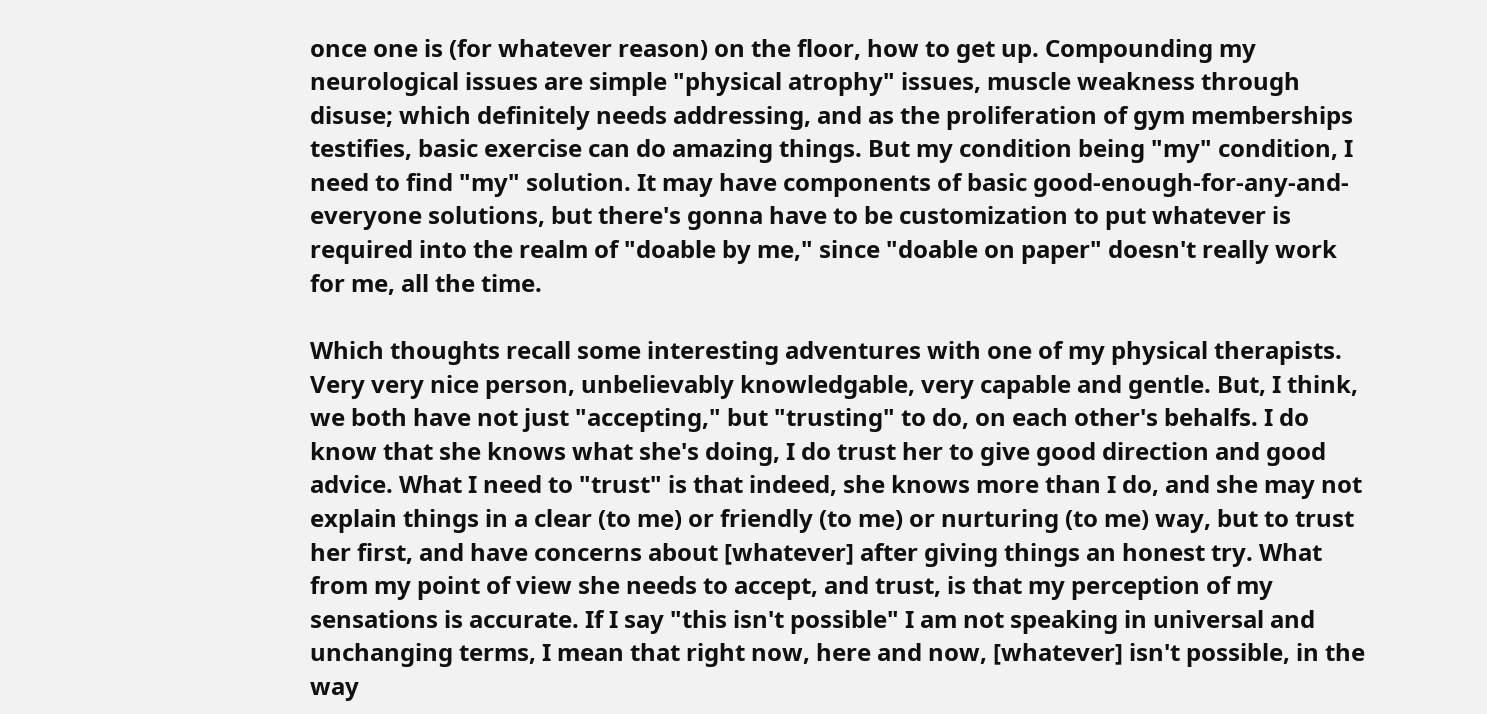once one is (for whatever reason) on the floor, how to get up. Compounding my neurological issues are simple "physical atrophy" issues, muscle weakness through disuse; which definitely needs addressing, and as the proliferation of gym memberships testifies, basic exercise can do amazing things. But my condition being "my" condition, I need to find "my" solution. It may have components of basic good-enough-for-any-and-everyone solutions, but there's gonna have to be customization to put whatever is required into the realm of "doable by me," since "doable on paper" doesn't really work for me, all the time.

Which thoughts recall some interesting adventures with one of my physical therapists. Very very nice person, unbelievably knowledgable, very capable and gentle. But, I think, we both have not just "accepting," but "trusting" to do, on each other's behalfs. I do know that she knows what she's doing, I do trust her to give good direction and good advice. What I need to "trust" is that indeed, she knows more than I do, and she may not explain things in a clear (to me) or friendly (to me) or nurturing (to me) way, but to trust her first, and have concerns about [whatever] after giving things an honest try. What from my point of view she needs to accept, and trust, is that my perception of my sensations is accurate. If I say "this isn't possible" I am not speaking in universal and unchanging terms, I mean that right now, here and now, [whatever] isn't possible, in the way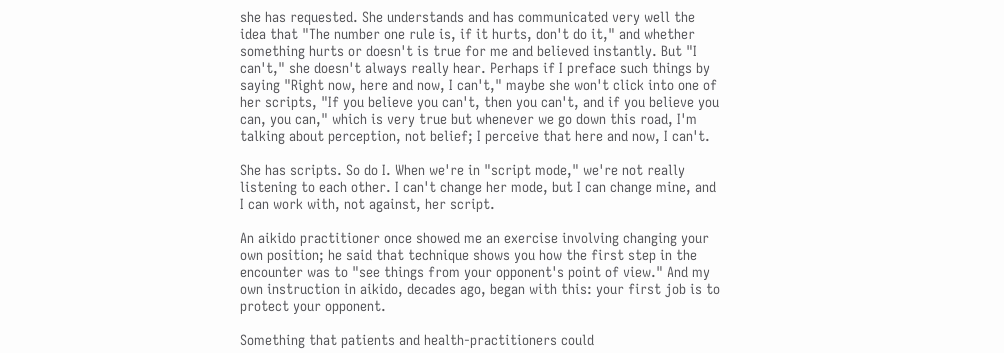she has requested. She understands and has communicated very well the idea that "The number one rule is, if it hurts, don't do it," and whether something hurts or doesn't is true for me and believed instantly. But "I can't," she doesn't always really hear. Perhaps if I preface such things by saying "Right now, here and now, I can't," maybe she won't click into one of her scripts, "If you believe you can't, then you can't, and if you believe you can, you can," which is very true but whenever we go down this road, I'm talking about perception, not belief; I perceive that here and now, I can't.

She has scripts. So do I. When we're in "script mode," we're not really listening to each other. I can't change her mode, but I can change mine, and I can work with, not against, her script.

An aikido practitioner once showed me an exercise involving changing your own position; he said that technique shows you how the first step in the encounter was to "see things from your opponent's point of view." And my own instruction in aikido, decades ago, began with this: your first job is to protect your opponent.

Something that patients and health-practitioners could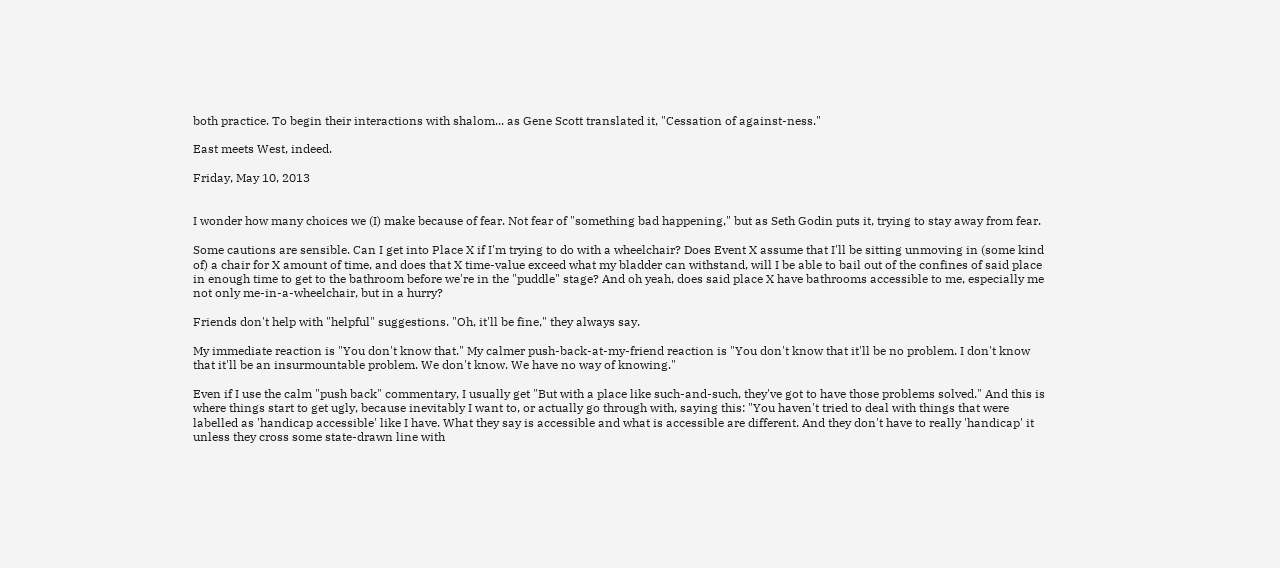both practice. To begin their interactions with shalom... as Gene Scott translated it, "Cessation of against-ness."

East meets West, indeed.

Friday, May 10, 2013


I wonder how many choices we (I) make because of fear. Not fear of "something bad happening," but as Seth Godin puts it, trying to stay away from fear.

Some cautions are sensible. Can I get into Place X if I'm trying to do with a wheelchair? Does Event X assume that I'll be sitting unmoving in (some kind of) a chair for X amount of time, and does that X time-value exceed what my bladder can withstand, will I be able to bail out of the confines of said place in enough time to get to the bathroom before we're in the "puddle" stage? And oh yeah, does said place X have bathrooms accessible to me, especially me not only me-in-a-wheelchair, but in a hurry?

Friends don't help with "helpful" suggestions. "Oh, it'll be fine," they always say.

My immediate reaction is "You don't know that." My calmer push-back-at-my-friend reaction is "You don't know that it'll be no problem. I don't know that it'll be an insurmountable problem. We don't know. We have no way of knowing."

Even if I use the calm "push back" commentary, I usually get "But with a place like such-and-such, they've got to have those problems solved." And this is where things start to get ugly, because inevitably I want to, or actually go through with, saying this: "You haven't tried to deal with things that were labelled as 'handicap accessible' like I have. What they say is accessible and what is accessible are different. And they don't have to really 'handicap' it unless they cross some state-drawn line with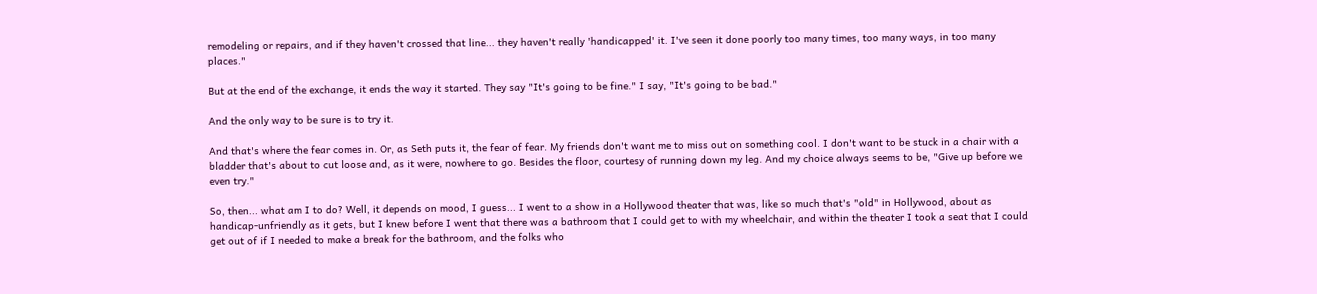remodeling or repairs, and if they haven't crossed that line... they haven't really 'handicapped' it. I've seen it done poorly too many times, too many ways, in too many places."

But at the end of the exchange, it ends the way it started. They say "It's going to be fine." I say, "It's going to be bad."

And the only way to be sure is to try it.

And that's where the fear comes in. Or, as Seth puts it, the fear of fear. My friends don't want me to miss out on something cool. I don't want to be stuck in a chair with a bladder that's about to cut loose and, as it were, nowhere to go. Besides the floor, courtesy of running down my leg. And my choice always seems to be, "Give up before we even try."

So, then... what am I to do? Well, it depends on mood, I guess... I went to a show in a Hollywood theater that was, like so much that's "old" in Hollywood, about as handicap-unfriendly as it gets, but I knew before I went that there was a bathroom that I could get to with my wheelchair, and within the theater I took a seat that I could get out of if I needed to make a break for the bathroom, and the folks who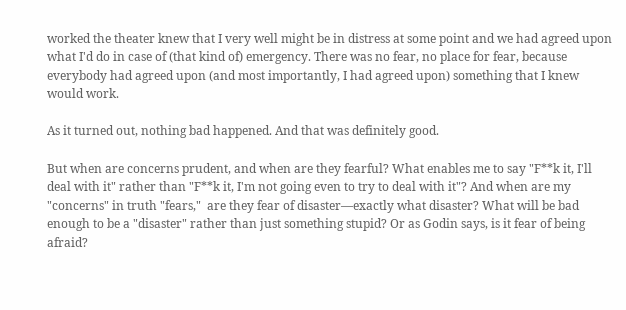worked the theater knew that I very well might be in distress at some point and we had agreed upon what I'd do in case of (that kind of) emergency. There was no fear, no place for fear, because everybody had agreed upon (and most importantly, I had agreed upon) something that I knew would work.

As it turned out, nothing bad happened. And that was definitely good.

But when are concerns prudent, and when are they fearful? What enables me to say "F**k it, I'll deal with it" rather than "F**k it, I'm not going even to try to deal with it"? And when are my "concerns" in truth "fears,"  are they fear of disaster—exactly what disaster? What will be bad enough to be a "disaster" rather than just something stupid? Or as Godin says, is it fear of being afraid?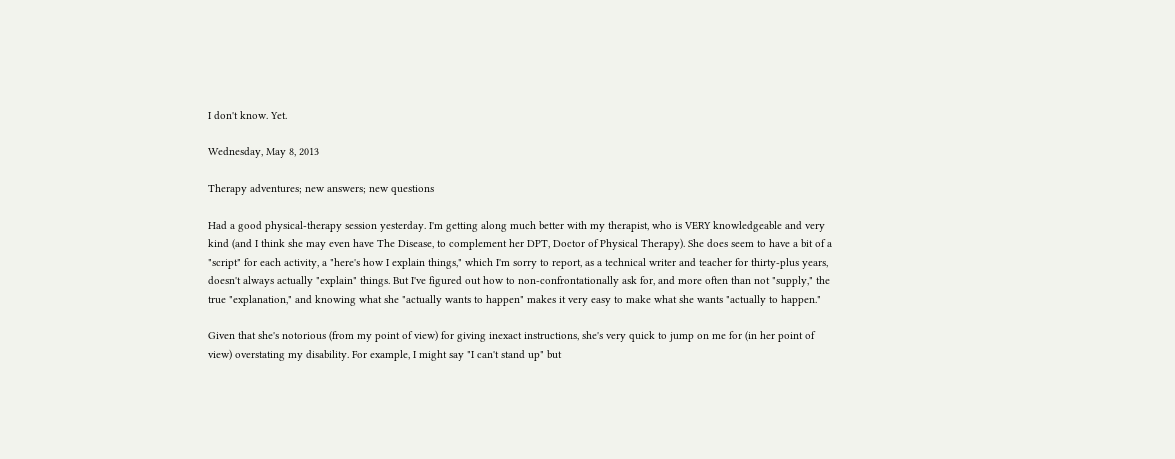I don't know. Yet.

Wednesday, May 8, 2013

Therapy adventures; new answers; new questions

Had a good physical-therapy session yesterday. I'm getting along much better with my therapist, who is VERY knowledgeable and very kind (and I think she may even have The Disease, to complement her DPT, Doctor of Physical Therapy). She does seem to have a bit of a "script" for each activity, a "here's how I explain things," which I'm sorry to report, as a technical writer and teacher for thirty-plus years, doesn't always actually "explain" things. But I've figured out how to non-confrontationally ask for, and more often than not "supply," the true "explanation," and knowing what she "actually wants to happen" makes it very easy to make what she wants "actually to happen."

Given that she's notorious (from my point of view) for giving inexact instructions, she's very quick to jump on me for (in her point of view) overstating my disability. For example, I might say "I can't stand up" but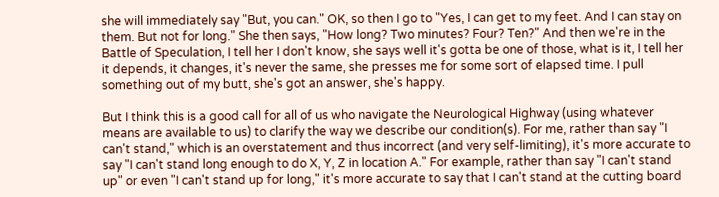she will immediately say "But, you can." OK, so then I go to "Yes, I can get to my feet. And I can stay on them. But not for long." She then says, "How long? Two minutes? Four? Ten?" And then we're in the Battle of Speculation, I tell her I don't know, she says well it's gotta be one of those, what is it, I tell her it depends, it changes, it's never the same, she presses me for some sort of elapsed time. I pull something out of my butt, she's got an answer, she's happy.

But I think this is a good call for all of us who navigate the Neurological Highway (using whatever means are available to us) to clarify the way we describe our condition(s). For me, rather than say "I can't stand," which is an overstatement and thus incorrect (and very self-limiting), it's more accurate to say "I can't stand long enough to do X, Y, Z in location A." For example, rather than say "I can't stand up" or even "I can't stand up for long," it's more accurate to say that I can't stand at the cutting board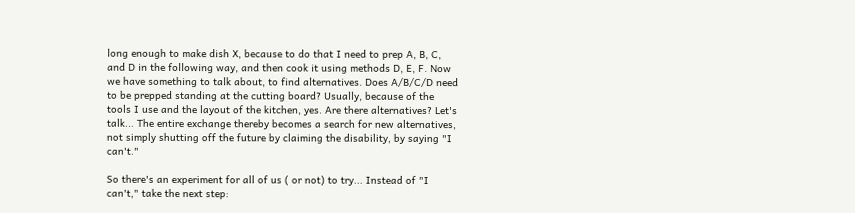long enough to make dish X, because to do that I need to prep A, B, C, and D in the following way, and then cook it using methods D, E, F. Now we have something to talk about, to find alternatives. Does A/B/C/D need to be prepped standing at the cutting board? Usually, because of the tools I use and the layout of the kitchen, yes. Are there alternatives? Let's talk... The entire exchange thereby becomes a search for new alternatives, not simply shutting off the future by claiming the disability, by saying "I can't."

So there's an experiment for all of us ( or not) to try... Instead of "I can't," take the next step: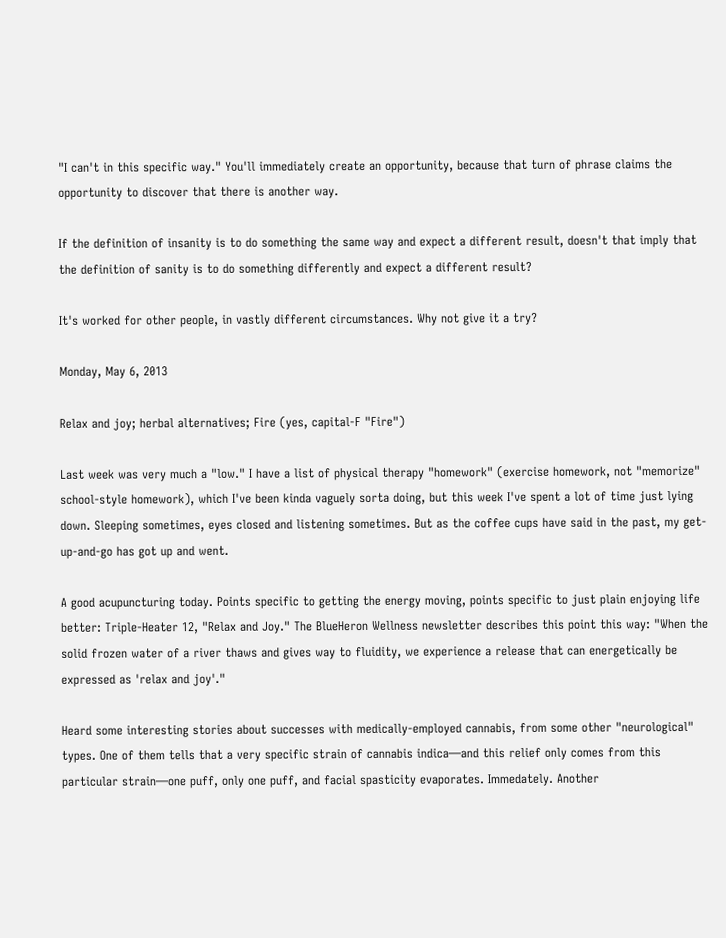"I can't in this specific way." You'll immediately create an opportunity, because that turn of phrase claims the opportunity to discover that there is another way.

If the definition of insanity is to do something the same way and expect a different result, doesn't that imply that the definition of sanity is to do something differently and expect a different result?

It's worked for other people, in vastly different circumstances. Why not give it a try?

Monday, May 6, 2013

Relax and joy; herbal alternatives; Fire (yes, capital-F "Fire")

Last week was very much a "low." I have a list of physical therapy "homework" (exercise homework, not "memorize" school-style homework), which I've been kinda vaguely sorta doing, but this week I've spent a lot of time just lying down. Sleeping sometimes, eyes closed and listening sometimes. But as the coffee cups have said in the past, my get-up-and-go has got up and went.

A good acupuncturing today. Points specific to getting the energy moving, points specific to just plain enjoying life better: Triple-Heater 12, "Relax and Joy." The BlueHeron Wellness newsletter describes this point this way: "When the solid frozen water of a river thaws and gives way to fluidity, we experience a release that can energetically be expressed as 'relax and joy'."

Heard some interesting stories about successes with medically-employed cannabis, from some other "neurological" types. One of them tells that a very specific strain of cannabis indica—and this relief only comes from this particular strain—one puff, only one puff, and facial spasticity evaporates. Immedately. Another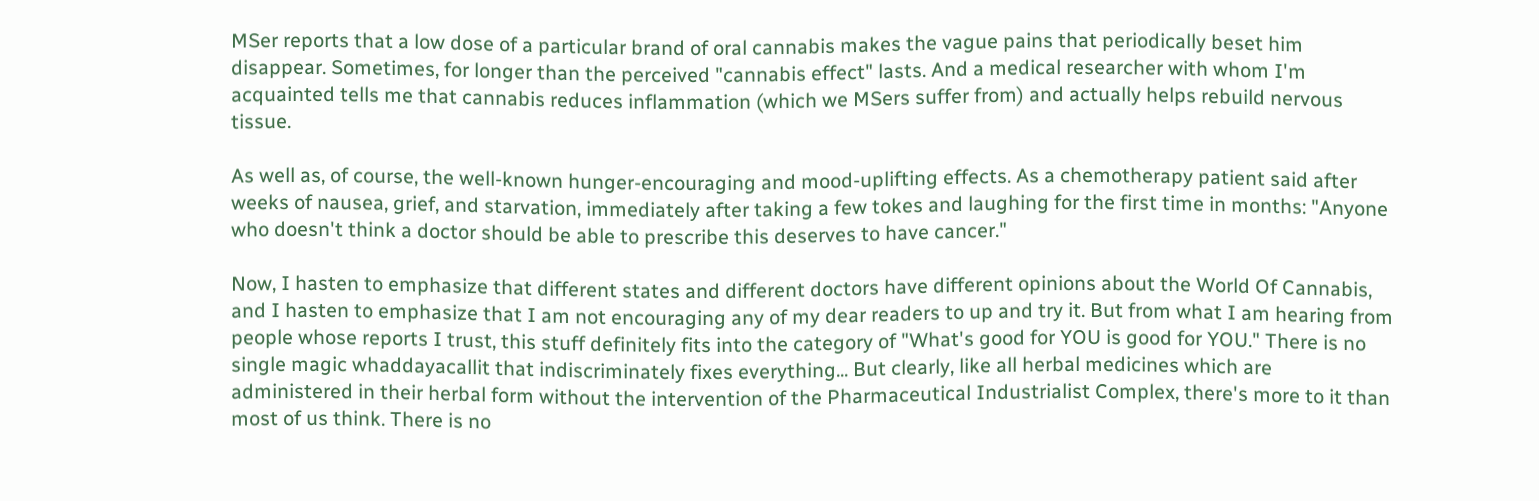MSer reports that a low dose of a particular brand of oral cannabis makes the vague pains that periodically beset him disappear. Sometimes, for longer than the perceived "cannabis effect" lasts. And a medical researcher with whom I'm acquainted tells me that cannabis reduces inflammation (which we MSers suffer from) and actually helps rebuild nervous tissue.

As well as, of course, the well-known hunger-encouraging and mood-uplifting effects. As a chemotherapy patient said after weeks of nausea, grief, and starvation, immediately after taking a few tokes and laughing for the first time in months: "Anyone who doesn't think a doctor should be able to prescribe this deserves to have cancer."

Now, I hasten to emphasize that different states and different doctors have different opinions about the World Of Cannabis, and I hasten to emphasize that I am not encouraging any of my dear readers to up and try it. But from what I am hearing from people whose reports I trust, this stuff definitely fits into the category of "What's good for YOU is good for YOU." There is no single magic whaddayacallit that indiscriminately fixes everything... But clearly, like all herbal medicines which are administered in their herbal form without the intervention of the Pharmaceutical Industrialist Complex, there's more to it than most of us think. There is no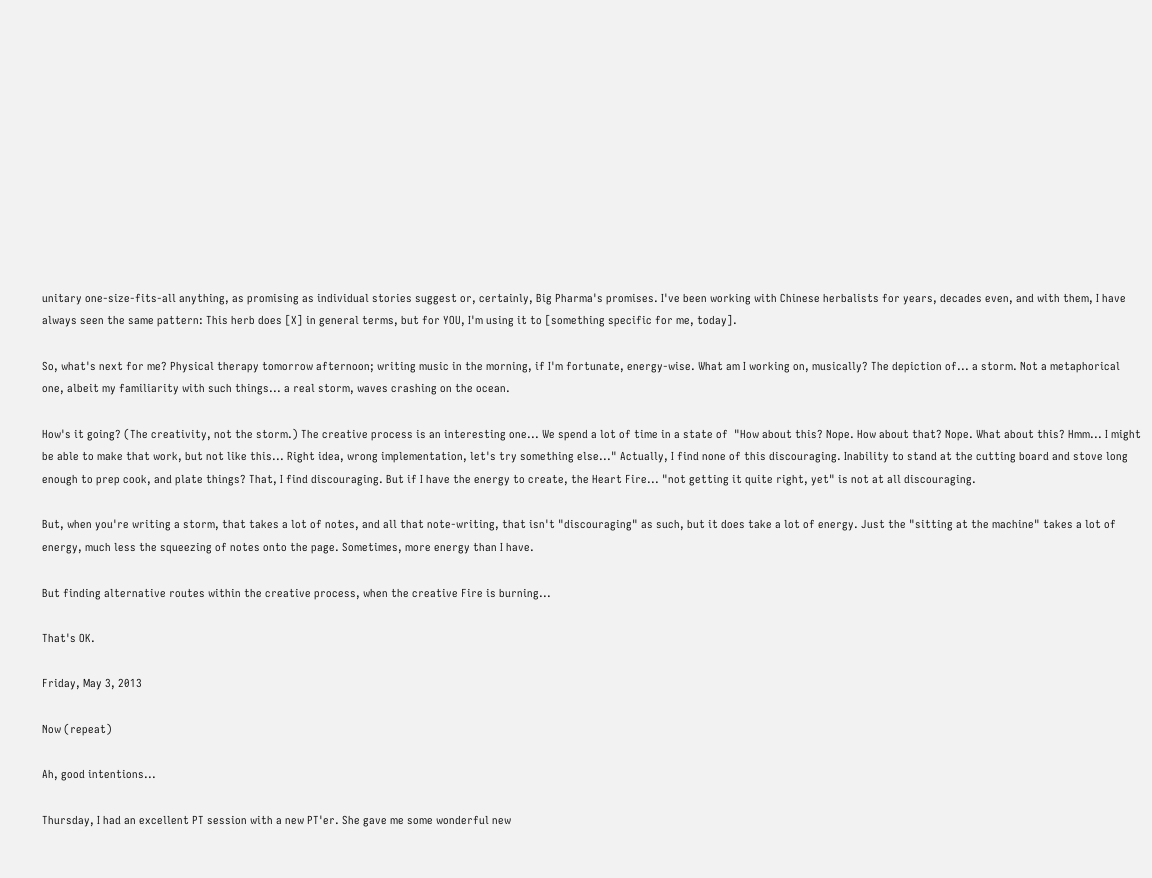unitary one-size-fits-all anything, as promising as individual stories suggest or, certainly, Big Pharma's promises. I've been working with Chinese herbalists for years, decades even, and with them, I have always seen the same pattern: This herb does [X] in general terms, but for YOU, I'm using it to [something specific for me, today].

So, what's next for me? Physical therapy tomorrow afternoon; writing music in the morning, if I'm fortunate, energy-wise. What am I working on, musically? The depiction of... a storm. Not a metaphorical one, albeit my familiarity with such things... a real storm, waves crashing on the ocean.

How's it going? (The creativity, not the storm.) The creative process is an interesting one... We spend a lot of time in a state of  "How about this? Nope. How about that? Nope. What about this? Hmm... I might be able to make that work, but not like this... Right idea, wrong implementation, let's try something else..." Actually, I find none of this discouraging. Inability to stand at the cutting board and stove long enough to prep cook, and plate things? That, I find discouraging. But if I have the energy to create, the Heart Fire... "not getting it quite right, yet" is not at all discouraging.

But, when you're writing a storm, that takes a lot of notes, and all that note-writing, that isn't "discouraging" as such, but it does take a lot of energy. Just the "sitting at the machine" takes a lot of energy, much less the squeezing of notes onto the page. Sometimes, more energy than I have.

But finding alternative routes within the creative process, when the creative Fire is burning...

That's OK.

Friday, May 3, 2013

Now (repeat)

Ah, good intentions...

Thursday, I had an excellent PT session with a new PT'er. She gave me some wonderful new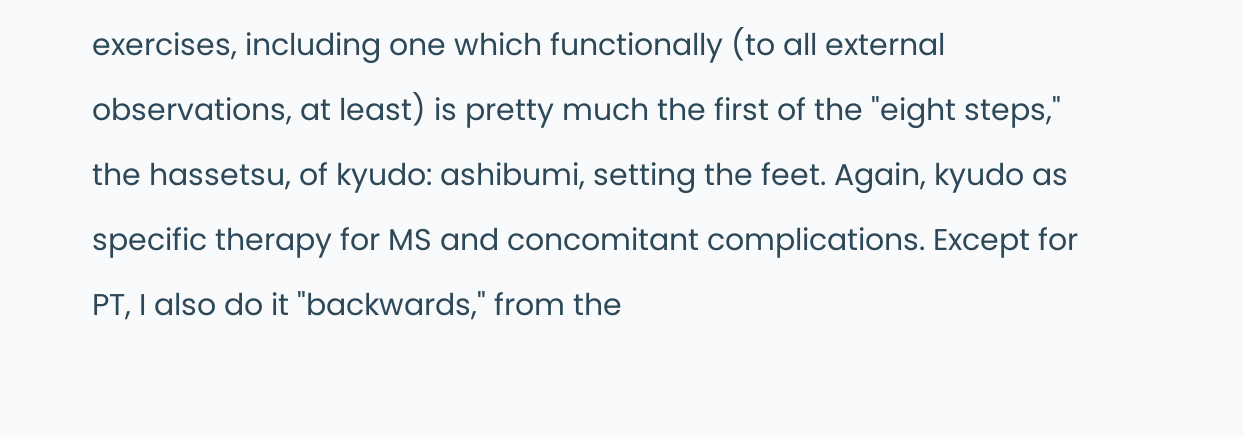exercises, including one which functionally (to all external observations, at least) is pretty much the first of the "eight steps," the hassetsu, of kyudo: ashibumi, setting the feet. Again, kyudo as specific therapy for MS and concomitant complications. Except for PT, I also do it "backwards," from the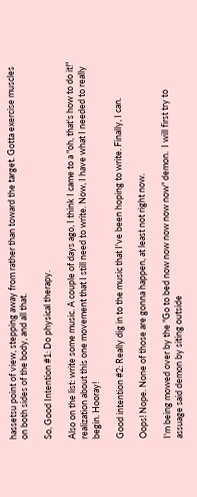hassetsu point of view, stepping away from rather than toward the target. Gotta exercise muscles on both sides of the body, and all that.

So, Good Intention #1: Do physical therapy.

Also on the list: write some music. A couple of days ago, I think I came to a "oh, that's how to do it!" realization about this one movement that I still need to write. Now, I have what I needed to really begin. Hooray!

Good intention #2: Really dig in to the music that I've been hoping to write. Finally, I can.

Oops! Nope. None of those are gonna happen, at least not right now.

I'm being mowed over by the "Go to bed now now now now now" demon.  I will first try to assuage said demon by siting outside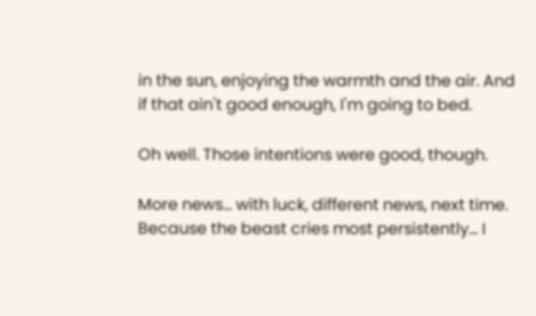in the sun, enjoying the warmth and the air. And if that ain't good enough, I'm going to bed.

Oh well. Those intentions were good, though.

More news... with luck, different news, next time. Because the beast cries most persistently... I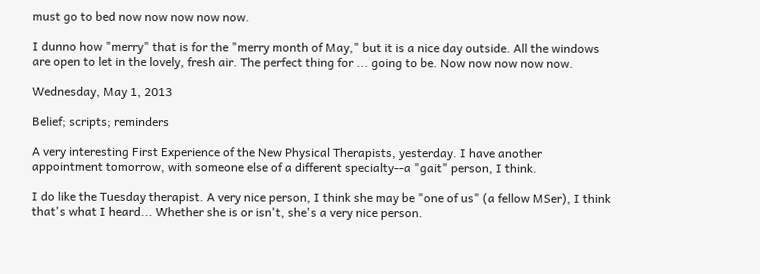must go to bed now now now now now.

I dunno how "merry" that is for the "merry month of May," but it is a nice day outside. All the windows are open to let in the lovely, fresh air. The perfect thing for ... going to be. Now now now now now.

Wednesday, May 1, 2013

Belief; scripts; reminders

A very interesting First Experience of the New Physical Therapists, yesterday. I have another appointment tomorrow, with someone else of a different specialty--a "gait" person, I think.

I do like the Tuesday therapist. A very nice person, I think she may be "one of us" (a fellow MSer), I think that's what I heard... Whether she is or isn't, she's a very nice person.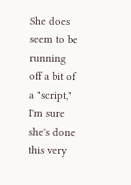She does seem to be running off a bit of a "script," I'm sure she's done this very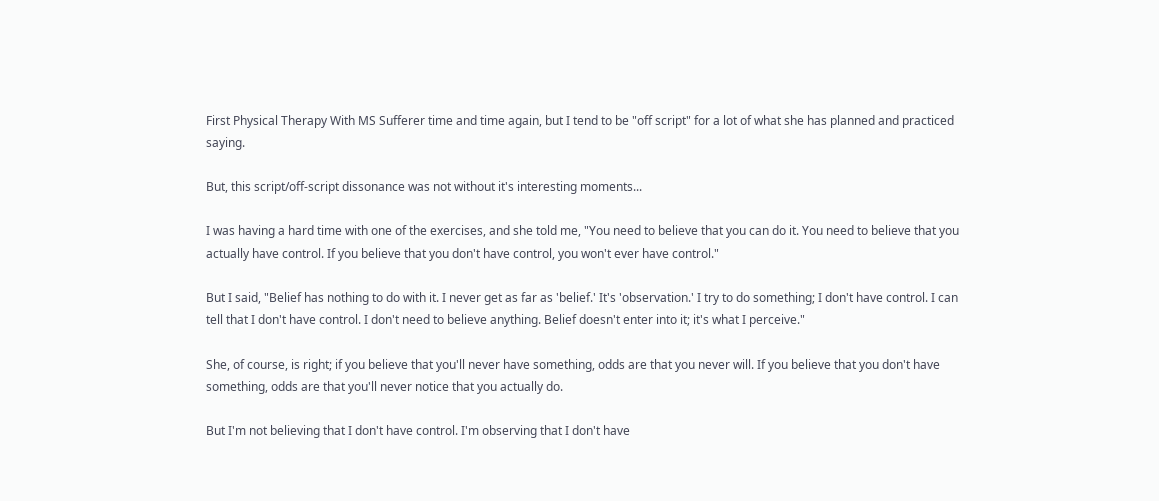First Physical Therapy With MS Sufferer time and time again, but I tend to be "off script" for a lot of what she has planned and practiced saying.

But, this script/off-script dissonance was not without it's interesting moments...

I was having a hard time with one of the exercises, and she told me, "You need to believe that you can do it. You need to believe that you actually have control. If you believe that you don't have control, you won't ever have control."

But I said, "Belief has nothing to do with it. I never get as far as 'belief.' It's 'observation.' I try to do something; I don't have control. I can tell that I don't have control. I don't need to believe anything. Belief doesn't enter into it; it's what I perceive."

She, of course, is right; if you believe that you'll never have something, odds are that you never will. If you believe that you don't have something, odds are that you'll never notice that you actually do.

But I'm not believing that I don't have control. I'm observing that I don't have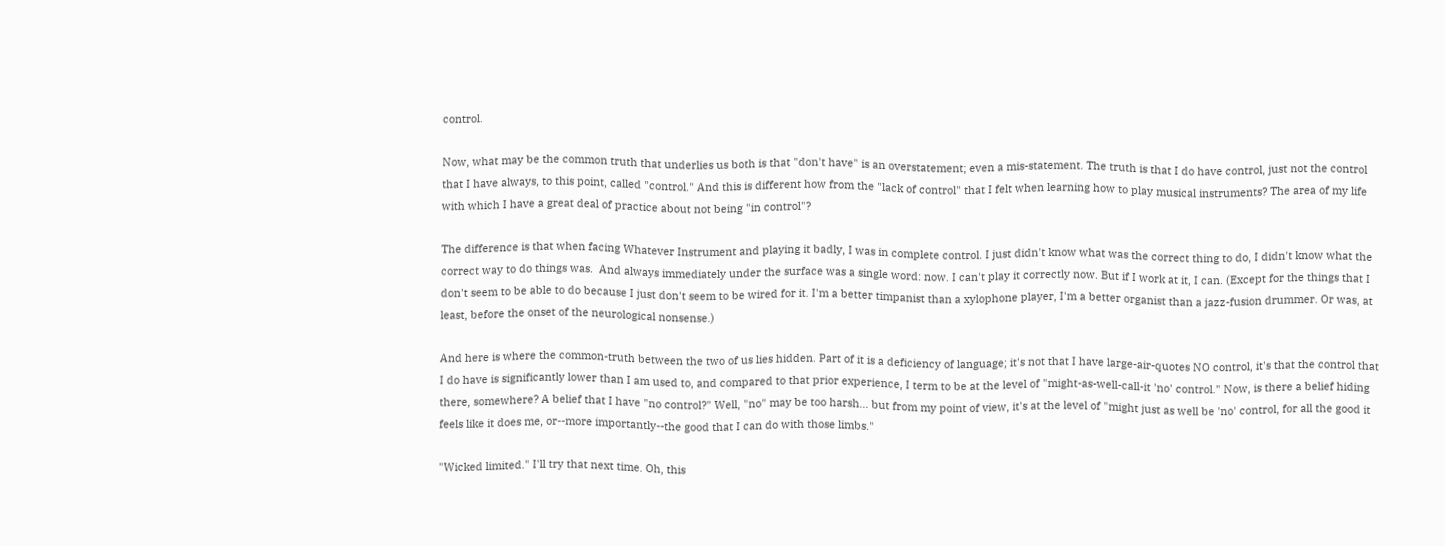control.

Now, what may be the common truth that underlies us both is that "don't have" is an overstatement; even a mis-statement. The truth is that I do have control, just not the control that I have always, to this point, called "control." And this is different how from the "lack of control" that I felt when learning how to play musical instruments? The area of my life with which I have a great deal of practice about not being "in control"?

The difference is that when facing Whatever Instrument and playing it badly, I was in complete control. I just didn't know what was the correct thing to do, I didn't know what the correct way to do things was.  And always immediately under the surface was a single word: now. I can't play it correctly now. But if I work at it, I can. (Except for the things that I don't seem to be able to do because I just don't seem to be wired for it. I'm a better timpanist than a xylophone player, I'm a better organist than a jazz-fusion drummer. Or was, at least, before the onset of the neurological nonsense.)

And here is where the common-truth between the two of us lies hidden. Part of it is a deficiency of language; it's not that I have large-air-quotes NO control, it's that the control that I do have is significantly lower than I am used to, and compared to that prior experience, I term to be at the level of "might-as-well-call-it 'no' control." Now, is there a belief hiding there, somewhere? A belief that I have "no control?" Well, "no" may be too harsh... but from my point of view, it's at the level of "might just as well be 'no' control, for all the good it feels like it does me, or--more importantly--the good that I can do with those limbs."

"Wicked limited." I'll try that next time. Oh, this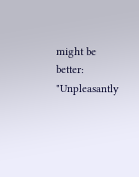might be better: "Unpleasantly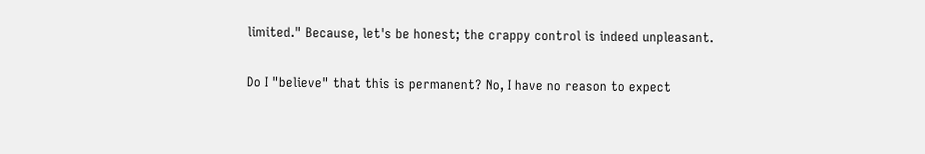limited." Because, let's be honest; the crappy control is indeed unpleasant.

Do I "believe" that this is permanent? No, I have no reason to expect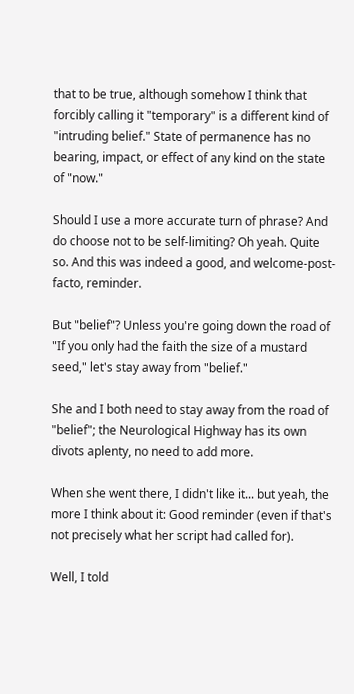that to be true, although somehow I think that forcibly calling it "temporary" is a different kind of "intruding belief." State of permanence has no bearing, impact, or effect of any kind on the state of "now."

Should I use a more accurate turn of phrase? And do choose not to be self-limiting? Oh yeah. Quite so. And this was indeed a good, and welcome-post-facto, reminder.

But "belief"? Unless you're going down the road of "If you only had the faith the size of a mustard seed," let's stay away from "belief."

She and I both need to stay away from the road of "belief"; the Neurological Highway has its own divots aplenty, no need to add more.

When she went there, I didn't like it... but yeah, the more I think about it: Good reminder (even if that's not precisely what her script had called for).

Well, I told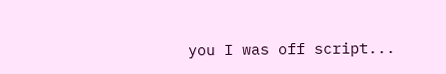you I was off script...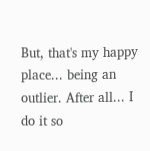But, that's my happy place... being an outlier. After all... I do it so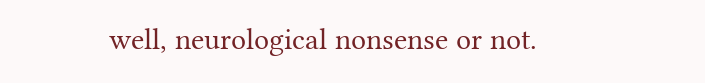well, neurological nonsense or not.